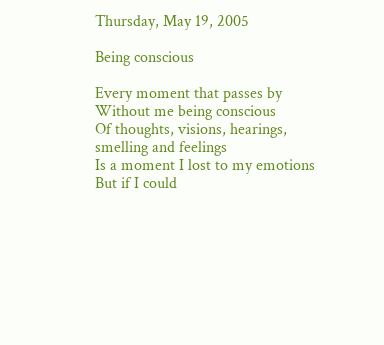Thursday, May 19, 2005

Being conscious

Every moment that passes by
Without me being conscious
Of thoughts, visions, hearings, smelling and feelings
Is a moment I lost to my emotions
But if I could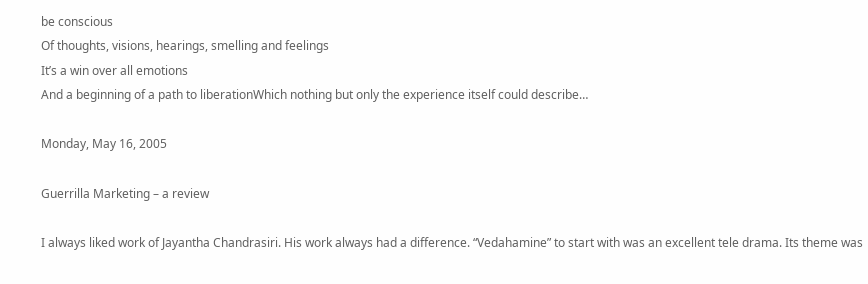be conscious
Of thoughts, visions, hearings, smelling and feelings
It’s a win over all emotions
And a beginning of a path to liberationWhich nothing but only the experience itself could describe…

Monday, May 16, 2005

Guerrilla Marketing – a review

I always liked work of Jayantha Chandrasiri. His work always had a difference. “Vedahamine” to start with was an excellent tele drama. Its theme was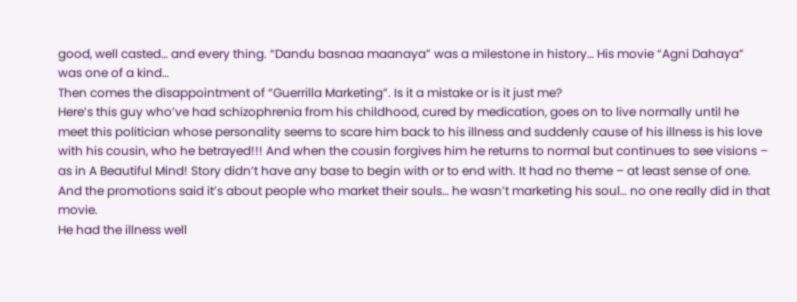good, well casted… and every thing. “Dandu basnaa maanaya” was a milestone in history… His movie “Agni Dahaya” was one of a kind…
Then comes the disappointment of “Guerrilla Marketing”. Is it a mistake or is it just me?
Here’s this guy who’ve had schizophrenia from his childhood, cured by medication, goes on to live normally until he meet this politician whose personality seems to scare him back to his illness and suddenly cause of his illness is his love with his cousin, who he betrayed!!! And when the cousin forgives him he returns to normal but continues to see visions – as in A Beautiful Mind! Story didn’t have any base to begin with or to end with. It had no theme – at least sense of one. And the promotions said it’s about people who market their souls… he wasn’t marketing his soul… no one really did in that movie.
He had the illness well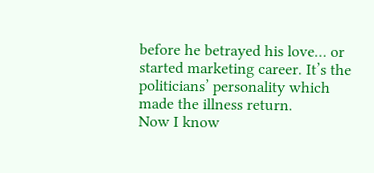before he betrayed his love… or started marketing career. It’s the politicians’ personality which made the illness return.
Now I know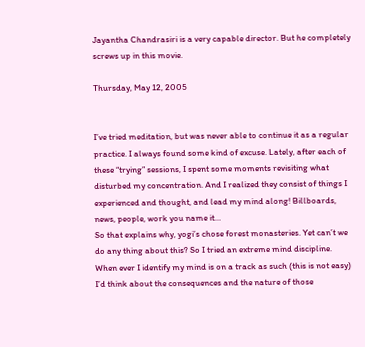Jayantha Chandrasiri is a very capable director. But he completely screws up in this movie.

Thursday, May 12, 2005


I’ve tried meditation, but was never able to continue it as a regular practice. I always found some kind of excuse. Lately, after each of these “trying” sessions, I spent some moments revisiting what disturbed my concentration. And I realized they consist of things I experienced and thought, and lead my mind along! Billboards, news, people, work you name it…
So that explains why, yogi’s chose forest monasteries. Yet can’t we do any thing about this? So I tried an extreme mind discipline. When ever I identify my mind is on a track as such (this is not easy) I’d think about the consequences and the nature of those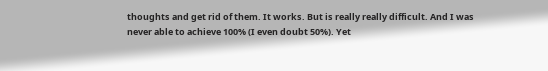thoughts and get rid of them. It works. But is really really difficult. And I was never able to achieve 100% (I even doubt 50%). Yet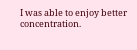I was able to enjoy better concentration.